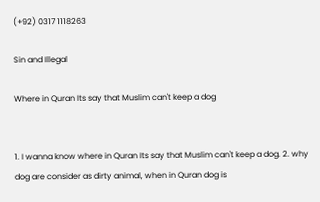(+92) 0317 1118263

Sin and Illegal

Where in Quran Its say that Muslim can't keep a dog


1. I wanna know where in Quran Its say that Muslim can't keep a dog. 2. why dog are consider as dirty animal, when in Quran dog is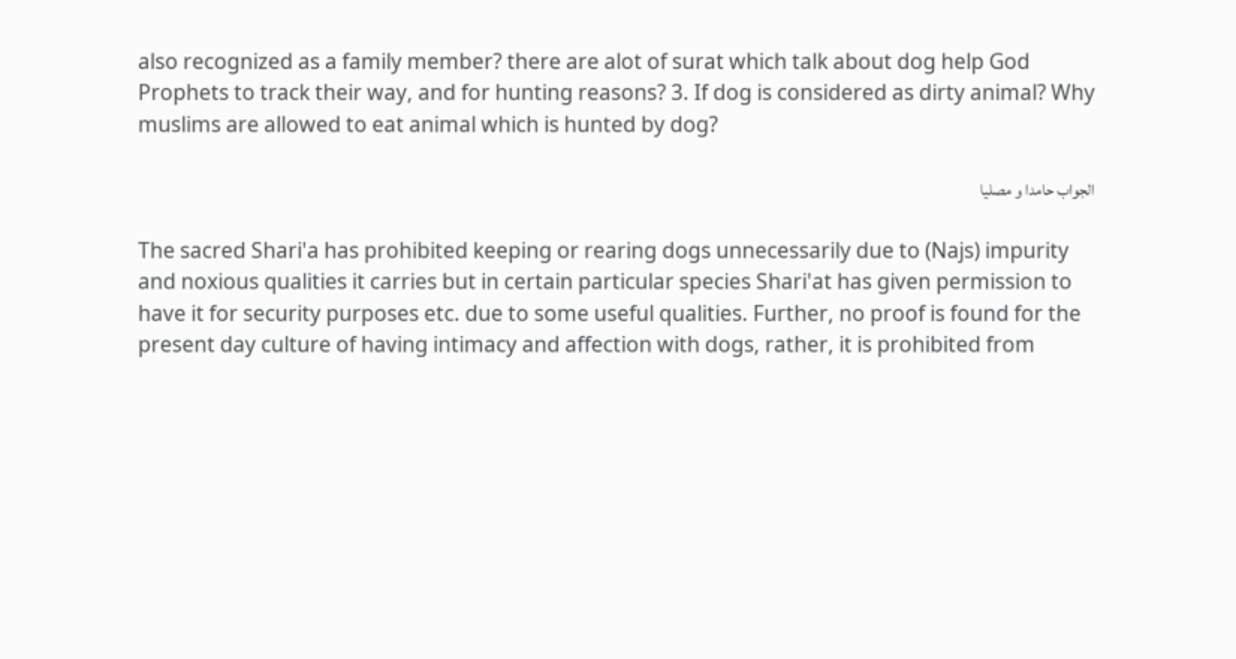also recognized as a family member? there are alot of surat which talk about dog help God Prophets to track their way, and for hunting reasons? 3. If dog is considered as dirty animal? Why muslims are allowed to eat animal which is hunted by dog?

الجواب حامدا و مصلیا

The sacred Shari'a has prohibited keeping or rearing dogs unnecessarily due to (Najs) impurity and noxious qualities it carries but in certain particular species Shari'at has given permission to have it for security purposes etc. due to some useful qualities. Further, no proof is found for the present day culture of having intimacy and affection with dogs, rather, it is prohibited from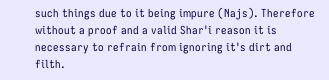such things due to it being impure (Najs). Therefore without a proof and a valid Shar'i reason it is necessary to refrain from ignoring it's dirt and filth.